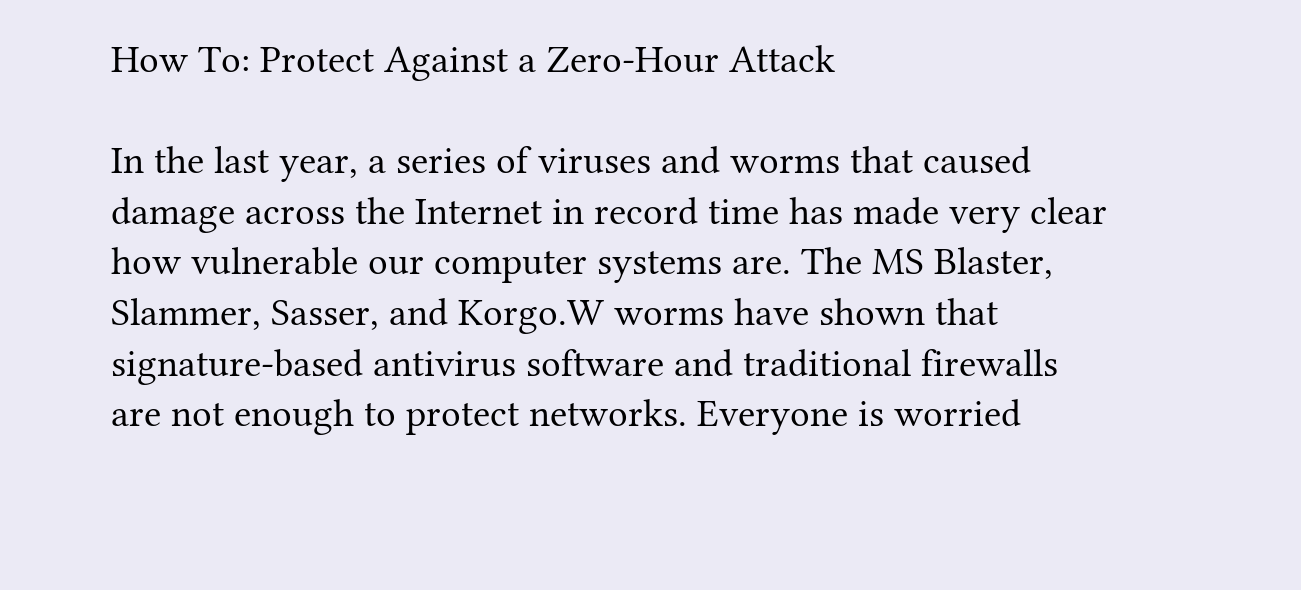How To: Protect Against a Zero-Hour Attack

In the last year, a series of viruses and worms that caused damage across the Internet in record time has made very clear how vulnerable our computer systems are. The MS Blaster, Slammer, Sasser, and Korgo.W worms have shown that signature-based antivirus software and traditional firewalls are not enough to protect networks. Everyone is worried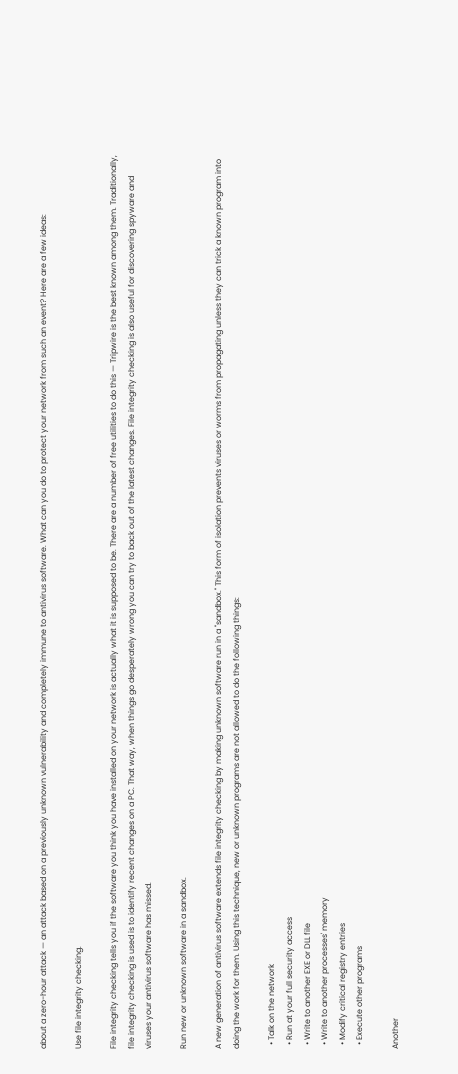about a zero-hour attack — an attack based on a previously unknown vulnerability and completely immune to antivirus software. What can you do to protect your network from such an event? Here are a few ideas:

Use file integrity checking.

File integrity checking tells you if the software you think you have installed on your network is actually what it is supposed to be. There are a number of free utilities to do this — Tripwire is the best known among them. Traditionally, file integrity checking is used is to identify recent changes on a PC. That way, when things go desperately wrong you can try to back out of the latest changes. File integrity checking is also useful for discovering spyware and viruses your antivirus software has missed.

Run new or unknown software in a sandbox.

A new generation of antivirus software extends file integrity checking by making unknown software run in a "sandbox." This form of isolation prevents viruses or worms from propagating unless they can trick a known program into doing the work for them. Using this technique, new or unknown programs are not allowed to do the following things:

  • Talk on the network
  • Run at your full security access
  • Write to another EXE or DLL file
  • Write to another processes' memory
  • Modify critical registry entries
  • Execute other programs

Another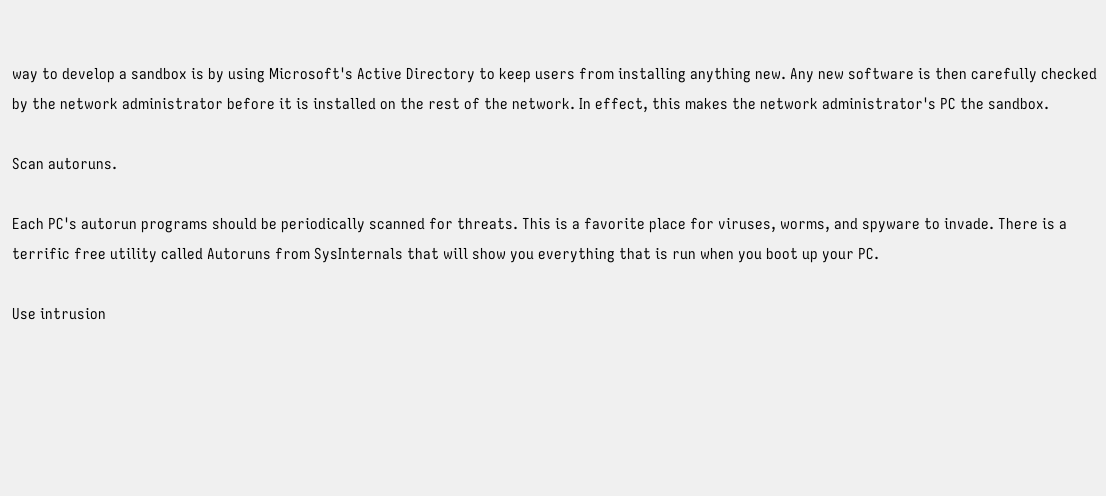way to develop a sandbox is by using Microsoft's Active Directory to keep users from installing anything new. Any new software is then carefully checked by the network administrator before it is installed on the rest of the network. In effect, this makes the network administrator's PC the sandbox.

Scan autoruns.

Each PC's autorun programs should be periodically scanned for threats. This is a favorite place for viruses, worms, and spyware to invade. There is a terrific free utility called Autoruns from SysInternals that will show you everything that is run when you boot up your PC.

Use intrusion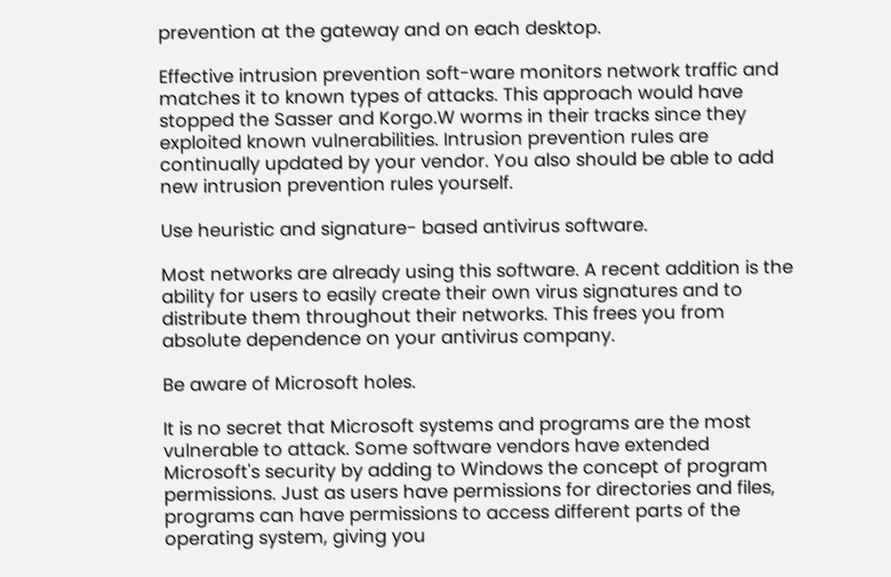prevention at the gateway and on each desktop.

Effective intrusion prevention soft-ware monitors network traffic and matches it to known types of attacks. This approach would have stopped the Sasser and Korgo.W worms in their tracks since they exploited known vulnerabilities. Intrusion prevention rules are continually updated by your vendor. You also should be able to add new intrusion prevention rules yourself.

Use heuristic and signature- based antivirus software.

Most networks are already using this software. A recent addition is the ability for users to easily create their own virus signatures and to distribute them throughout their networks. This frees you from absolute dependence on your antivirus company.

Be aware of Microsoft holes.

It is no secret that Microsoft systems and programs are the most vulnerable to attack. Some software vendors have extended Microsoft's security by adding to Windows the concept of program permissions. Just as users have permissions for directories and files, programs can have permissions to access different parts of the operating system, giving you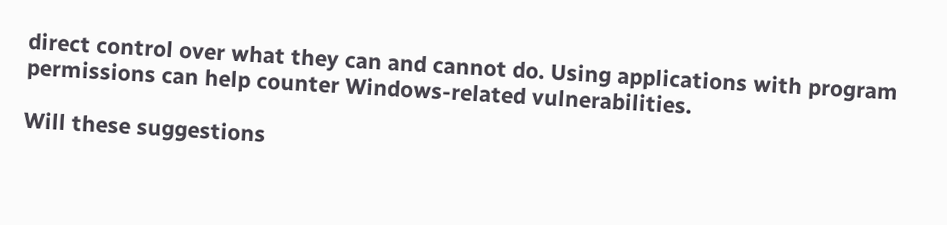direct control over what they can and cannot do. Using applications with program permissions can help counter Windows-related vulnerabilities.

Will these suggestions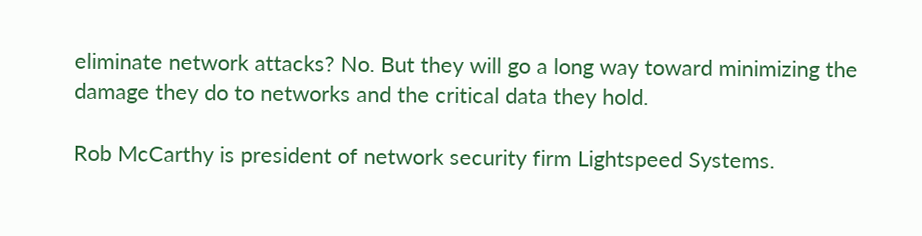eliminate network attacks? No. But they will go a long way toward minimizing the damage they do to networks and the critical data they hold.

Rob McCarthy is president of network security firm Lightspeed Systems.